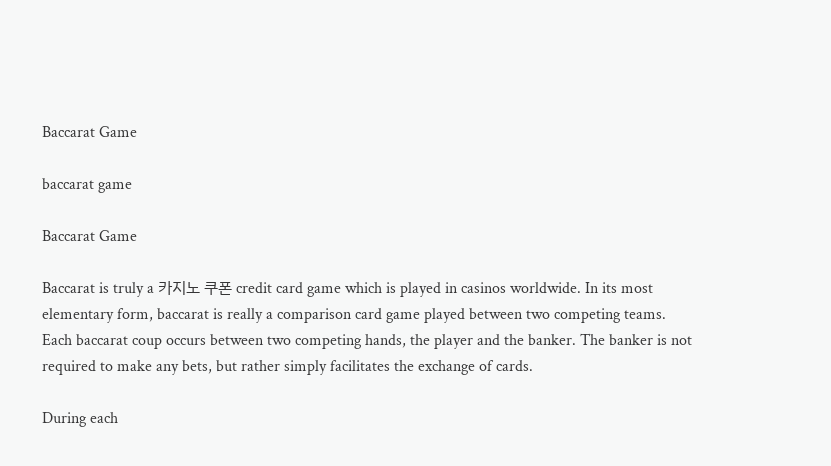Baccarat Game

baccarat game

Baccarat Game

Baccarat is truly a 카지노 쿠폰 credit card game which is played in casinos worldwide. In its most elementary form, baccarat is really a comparison card game played between two competing teams. Each baccarat coup occurs between two competing hands, the player and the banker. The banker is not required to make any bets, but rather simply facilitates the exchange of cards.

During each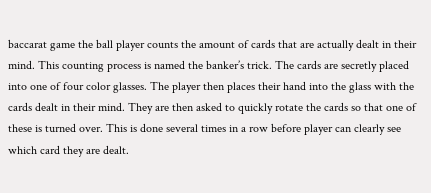baccarat game the ball player counts the amount of cards that are actually dealt in their mind. This counting process is named the banker’s trick. The cards are secretly placed into one of four color glasses. The player then places their hand into the glass with the cards dealt in their mind. They are then asked to quickly rotate the cards so that one of these is turned over. This is done several times in a row before player can clearly see which card they are dealt.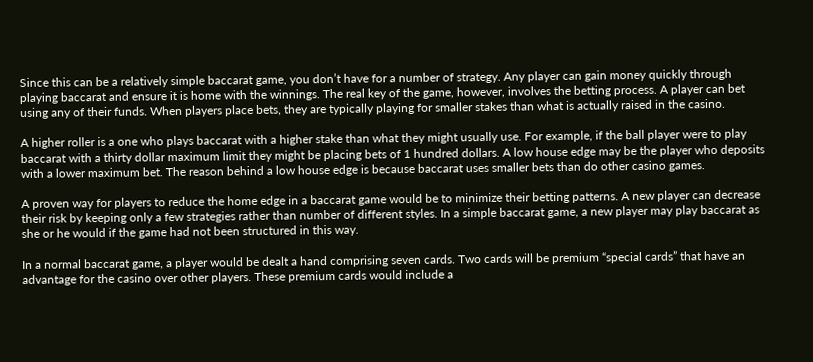Since this can be a relatively simple baccarat game, you don’t have for a number of strategy. Any player can gain money quickly through playing baccarat and ensure it is home with the winnings. The real key of the game, however, involves the betting process. A player can bet using any of their funds. When players place bets, they are typically playing for smaller stakes than what is actually raised in the casino.

A higher roller is a one who plays baccarat with a higher stake than what they might usually use. For example, if the ball player were to play baccarat with a thirty dollar maximum limit they might be placing bets of 1 hundred dollars. A low house edge may be the player who deposits with a lower maximum bet. The reason behind a low house edge is because baccarat uses smaller bets than do other casino games.

A proven way for players to reduce the home edge in a baccarat game would be to minimize their betting patterns. A new player can decrease their risk by keeping only a few strategies rather than number of different styles. In a simple baccarat game, a new player may play baccarat as she or he would if the game had not been structured in this way.

In a normal baccarat game, a player would be dealt a hand comprising seven cards. Two cards will be premium “special cards” that have an advantage for the casino over other players. These premium cards would include a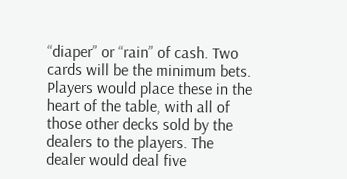“diaper” or “rain” of cash. Two cards will be the minimum bets. Players would place these in the heart of the table, with all of those other decks sold by the dealers to the players. The dealer would deal five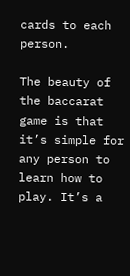cards to each person.

The beauty of the baccarat game is that it’s simple for any person to learn how to play. It’s a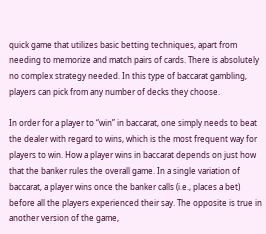quick game that utilizes basic betting techniques, apart from needing to memorize and match pairs of cards. There is absolutely no complex strategy needed. In this type of baccarat gambling, players can pick from any number of decks they choose.

In order for a player to “win” in baccarat, one simply needs to beat the dealer with regard to wins, which is the most frequent way for players to win. How a player wins in baccarat depends on just how that the banker rules the overall game. In a single variation of baccarat, a player wins once the banker calls (i.e., places a bet) before all the players experienced their say. The opposite is true in another version of the game,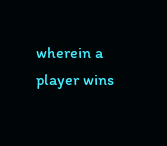wherein a player wins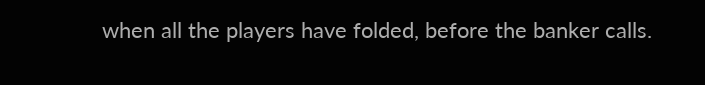when all the players have folded, before the banker calls.